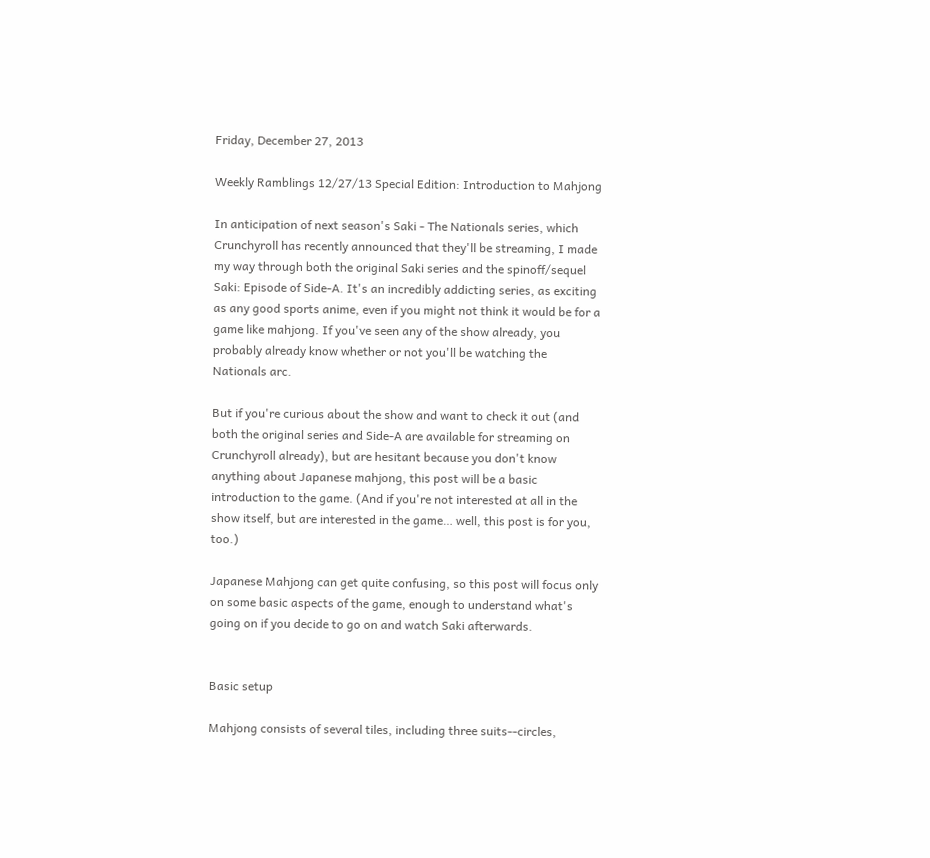Friday, December 27, 2013

Weekly Ramblings 12/27/13 Special Edition: Introduction to Mahjong

In anticipation of next season's Saki - The Nationals series, which Crunchyroll has recently announced that they'll be streaming, I made my way through both the original Saki series and the spinoff/sequel Saki: Episode of Side-A. It's an incredibly addicting series, as exciting as any good sports anime, even if you might not think it would be for a game like mahjong. If you've seen any of the show already, you probably already know whether or not you'll be watching the Nationals arc.

But if you're curious about the show and want to check it out (and both the original series and Side-A are available for streaming on Crunchyroll already), but are hesitant because you don't know anything about Japanese mahjong, this post will be a basic introduction to the game. (And if you're not interested at all in the show itself, but are interested in the game… well, this post is for you, too.)

Japanese Mahjong can get quite confusing, so this post will focus only on some basic aspects of the game, enough to understand what's going on if you decide to go on and watch Saki afterwards.


Basic setup

Mahjong consists of several tiles, including three suits--circles,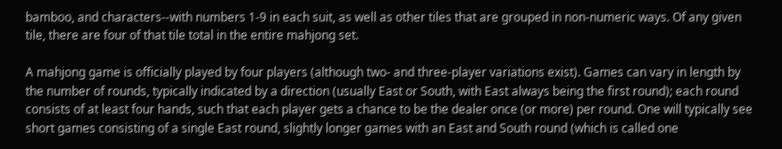bamboo, and characters--with numbers 1-9 in each suit, as well as other tiles that are grouped in non-numeric ways. Of any given tile, there are four of that tile total in the entire mahjong set.

A mahjong game is officially played by four players (although two- and three-player variations exist). Games can vary in length by the number of rounds, typically indicated by a direction (usually East or South, with East always being the first round); each round consists of at least four hands, such that each player gets a chance to be the dealer once (or more) per round. One will typically see short games consisting of a single East round, slightly longer games with an East and South round (which is called one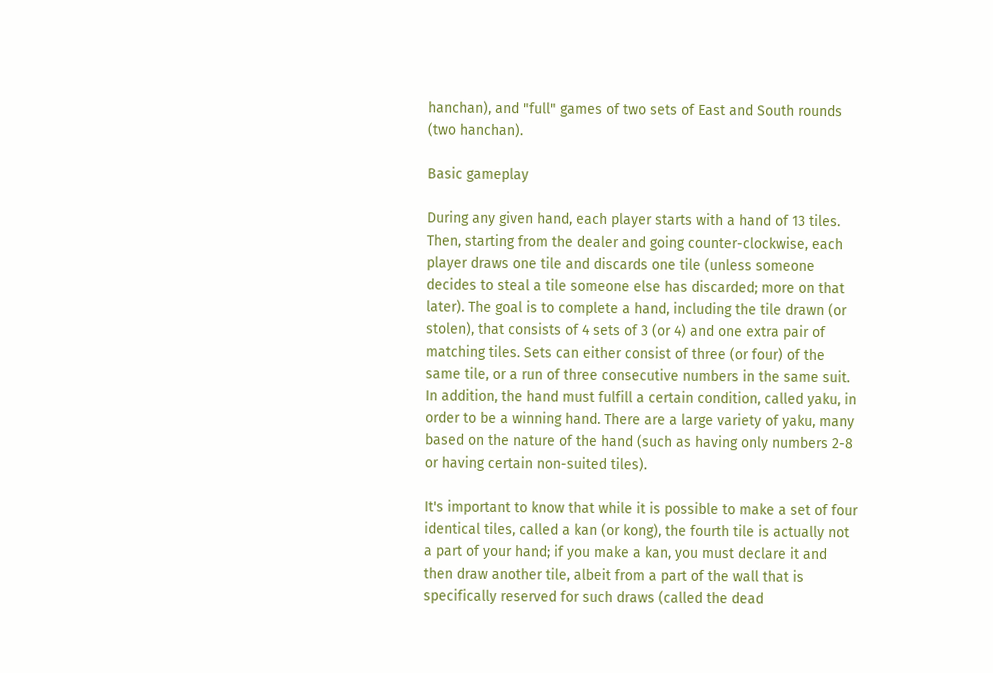hanchan), and "full" games of two sets of East and South rounds (two hanchan).

Basic gameplay

During any given hand, each player starts with a hand of 13 tiles. Then, starting from the dealer and going counter-clockwise, each player draws one tile and discards one tile (unless someone decides to steal a tile someone else has discarded; more on that later). The goal is to complete a hand, including the tile drawn (or stolen), that consists of 4 sets of 3 (or 4) and one extra pair of matching tiles. Sets can either consist of three (or four) of the same tile, or a run of three consecutive numbers in the same suit. In addition, the hand must fulfill a certain condition, called yaku, in order to be a winning hand. There are a large variety of yaku, many based on the nature of the hand (such as having only numbers 2-8 or having certain non-suited tiles).

It's important to know that while it is possible to make a set of four identical tiles, called a kan (or kong), the fourth tile is actually not a part of your hand; if you make a kan, you must declare it and then draw another tile, albeit from a part of the wall that is specifically reserved for such draws (called the dead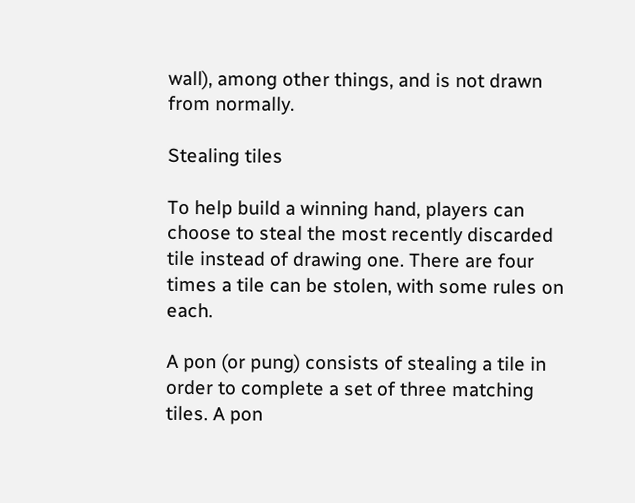wall), among other things, and is not drawn from normally.

Stealing tiles

To help build a winning hand, players can choose to steal the most recently discarded tile instead of drawing one. There are four times a tile can be stolen, with some rules on each.

A pon (or pung) consists of stealing a tile in order to complete a set of three matching tiles. A pon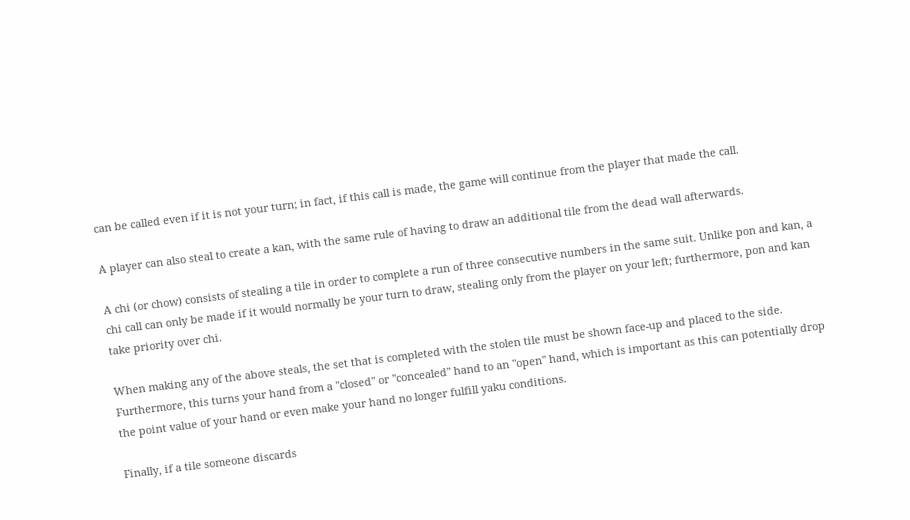can be called even if it is not your turn; in fact, if this call is made, the game will continue from the player that made the call.

A player can also steal to create a kan, with the same rule of having to draw an additional tile from the dead wall afterwards.

A chi (or chow) consists of stealing a tile in order to complete a run of three consecutive numbers in the same suit. Unlike pon and kan, a chi call can only be made if it would normally be your turn to draw, stealing only from the player on your left; furthermore, pon and kan take priority over chi.

When making any of the above steals, the set that is completed with the stolen tile must be shown face-up and placed to the side. Furthermore, this turns your hand from a "closed" or "concealed" hand to an "open" hand, which is important as this can potentially drop the point value of your hand or even make your hand no longer fulfill yaku conditions.

Finally, if a tile someone discards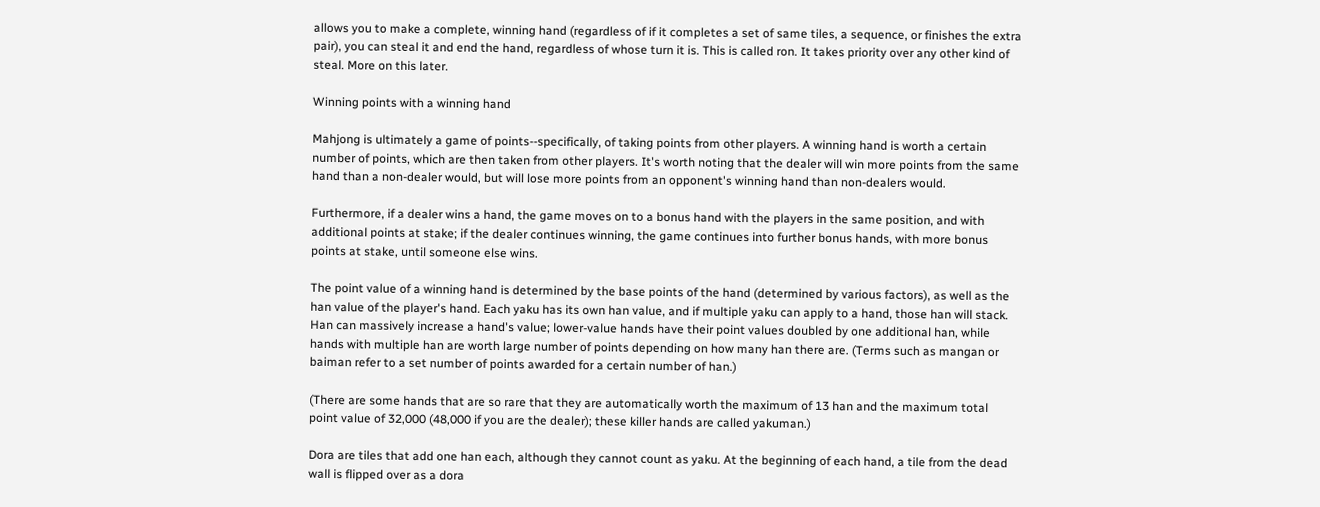allows you to make a complete, winning hand (regardless of if it completes a set of same tiles, a sequence, or finishes the extra pair), you can steal it and end the hand, regardless of whose turn it is. This is called ron. It takes priority over any other kind of steal. More on this later.

Winning points with a winning hand

Mahjong is ultimately a game of points--specifically, of taking points from other players. A winning hand is worth a certain number of points, which are then taken from other players. It's worth noting that the dealer will win more points from the same hand than a non-dealer would, but will lose more points from an opponent's winning hand than non-dealers would.

Furthermore, if a dealer wins a hand, the game moves on to a bonus hand with the players in the same position, and with additional points at stake; if the dealer continues winning, the game continues into further bonus hands, with more bonus points at stake, until someone else wins.

The point value of a winning hand is determined by the base points of the hand (determined by various factors), as well as the han value of the player's hand. Each yaku has its own han value, and if multiple yaku can apply to a hand, those han will stack. Han can massively increase a hand's value; lower-value hands have their point values doubled by one additional han, while hands with multiple han are worth large number of points depending on how many han there are. (Terms such as mangan or baiman refer to a set number of points awarded for a certain number of han.)

(There are some hands that are so rare that they are automatically worth the maximum of 13 han and the maximum total point value of 32,000 (48,000 if you are the dealer); these killer hands are called yakuman.)

Dora are tiles that add one han each, although they cannot count as yaku. At the beginning of each hand, a tile from the dead wall is flipped over as a dora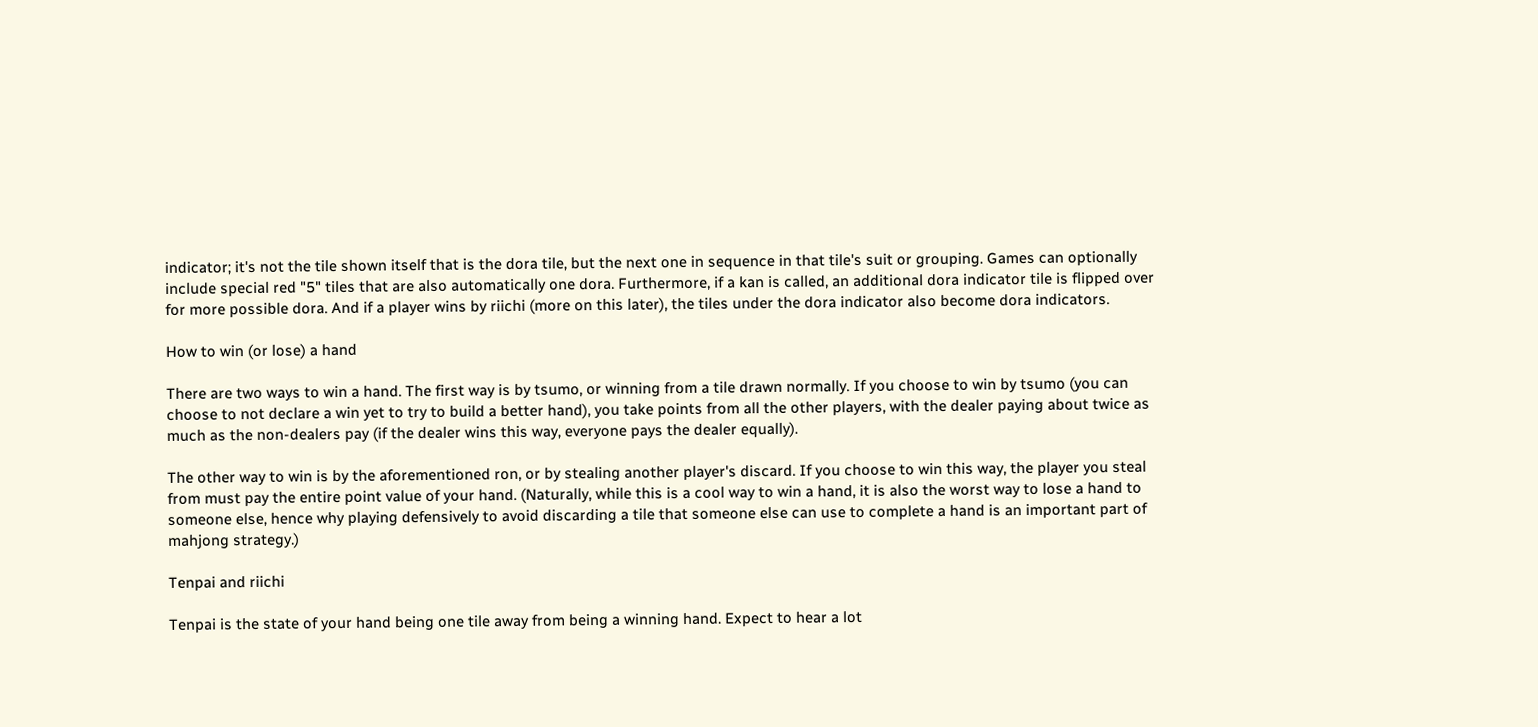indicator; it's not the tile shown itself that is the dora tile, but the next one in sequence in that tile's suit or grouping. Games can optionally include special red "5" tiles that are also automatically one dora. Furthermore, if a kan is called, an additional dora indicator tile is flipped over for more possible dora. And if a player wins by riichi (more on this later), the tiles under the dora indicator also become dora indicators.

How to win (or lose) a hand

There are two ways to win a hand. The first way is by tsumo, or winning from a tile drawn normally. If you choose to win by tsumo (you can choose to not declare a win yet to try to build a better hand), you take points from all the other players, with the dealer paying about twice as much as the non-dealers pay (if the dealer wins this way, everyone pays the dealer equally).

The other way to win is by the aforementioned ron, or by stealing another player's discard. If you choose to win this way, the player you steal from must pay the entire point value of your hand. (Naturally, while this is a cool way to win a hand, it is also the worst way to lose a hand to someone else, hence why playing defensively to avoid discarding a tile that someone else can use to complete a hand is an important part of mahjong strategy.)

Tenpai and riichi

Tenpai is the state of your hand being one tile away from being a winning hand. Expect to hear a lot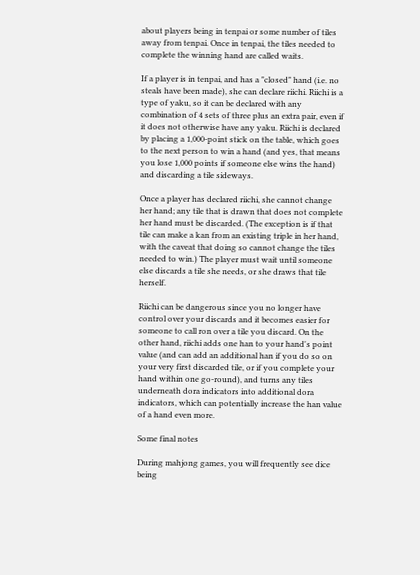about players being in tenpai or some number of tiles away from tenpai. Once in tenpai, the tiles needed to complete the winning hand are called waits.

If a player is in tenpai, and has a "closed" hand (i.e. no steals have been made), she can declare riichi. Riichi is a type of yaku, so it can be declared with any combination of 4 sets of three plus an extra pair, even if it does not otherwise have any yaku. Riichi is declared by placing a 1,000-point stick on the table, which goes to the next person to win a hand (and yes, that means you lose 1,000 points if someone else wins the hand) and discarding a tile sideways.

Once a player has declared riichi, she cannot change her hand; any tile that is drawn that does not complete her hand must be discarded. (The exception is if that tile can make a kan from an existing triple in her hand, with the caveat that doing so cannot change the tiles needed to win.) The player must wait until someone else discards a tile she needs, or she draws that tile herself.

Riichi can be dangerous since you no longer have control over your discards and it becomes easier for someone to call ron over a tile you discard. On the other hand, riichi adds one han to your hand's point value (and can add an additional han if you do so on your very first discarded tile, or if you complete your hand within one go-round), and turns any tiles underneath dora indicators into additional dora indicators, which can potentially increase the han value of a hand even more.

Some final notes

During mahjong games, you will frequently see dice being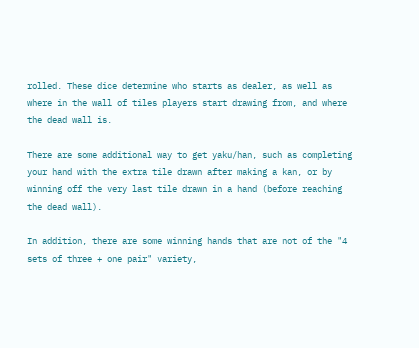rolled. These dice determine who starts as dealer, as well as where in the wall of tiles players start drawing from, and where the dead wall is.

There are some additional way to get yaku/han, such as completing your hand with the extra tile drawn after making a kan, or by winning off the very last tile drawn in a hand (before reaching the dead wall).

In addition, there are some winning hands that are not of the "4 sets of three + one pair" variety,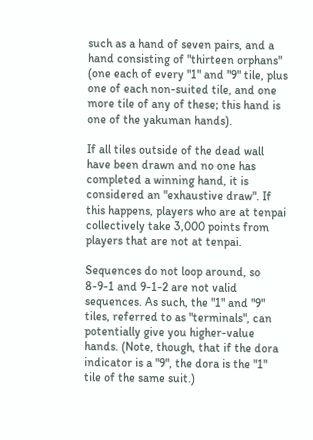such as a hand of seven pairs, and a hand consisting of "thirteen orphans" (one each of every "1" and "9" tile, plus one of each non-suited tile, and one more tile of any of these; this hand is one of the yakuman hands).

If all tiles outside of the dead wall have been drawn and no one has completed a winning hand, it is considered an "exhaustive draw". If this happens, players who are at tenpai collectively take 3,000 points from players that are not at tenpai.

Sequences do not loop around, so 8-9-1 and 9-1-2 are not valid sequences. As such, the "1" and "9" tiles, referred to as "terminals", can potentially give you higher-value hands. (Note, though, that if the dora indicator is a "9", the dora is the "1" tile of the same suit.)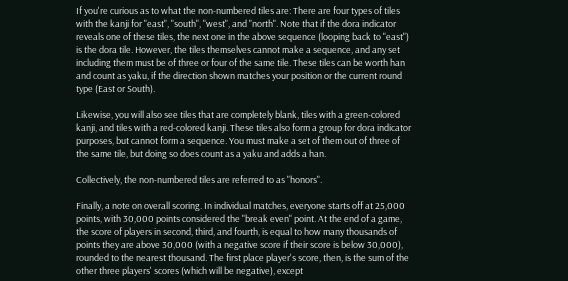If you're curious as to what the non-numbered tiles are: There are four types of tiles with the kanji for "east", "south", "west", and "north". Note that if the dora indicator reveals one of these tiles, the next one in the above sequence (looping back to "east") is the dora tile. However, the tiles themselves cannot make a sequence, and any set including them must be of three or four of the same tile. These tiles can be worth han and count as yaku, if the direction shown matches your position or the current round type (East or South).

Likewise, you will also see tiles that are completely blank, tiles with a green-colored kanji, and tiles with a red-colored kanji. These tiles also form a group for dora indicator purposes, but cannot form a sequence. You must make a set of them out of three of the same tile, but doing so does count as a yaku and adds a han.

Collectively, the non-numbered tiles are referred to as "honors".

Finally, a note on overall scoring. In individual matches, everyone starts off at 25,000 points, with 30,000 points considered the "break even" point. At the end of a game, the score of players in second, third, and fourth, is equal to how many thousands of points they are above 30,000 (with a negative score if their score is below 30,000), rounded to the nearest thousand. The first place player's score, then, is the sum of the other three players' scores (which will be negative), except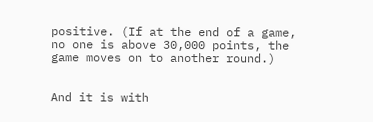positive. (If at the end of a game, no one is above 30,000 points, the game moves on to another round.)


And it is with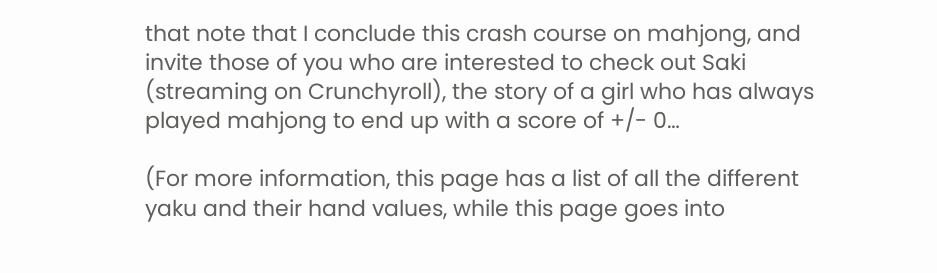that note that I conclude this crash course on mahjong, and invite those of you who are interested to check out Saki (streaming on Crunchyroll), the story of a girl who has always played mahjong to end up with a score of +/- 0…

(For more information, this page has a list of all the different yaku and their hand values, while this page goes into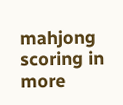mahjong scoring in more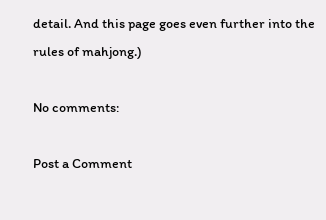detail. And this page goes even further into the rules of mahjong.)

No comments:

Post a Comment